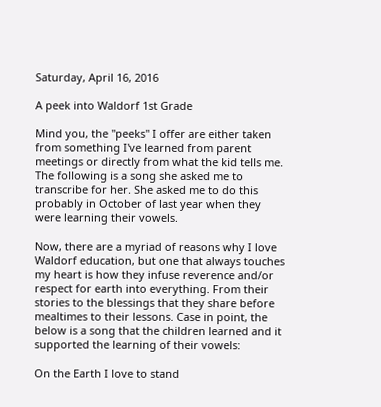Saturday, April 16, 2016

A peek into Waldorf 1st Grade

Mind you, the "peeks" I offer are either taken from something I've learned from parent meetings or directly from what the kid tells me. The following is a song she asked me to transcribe for her. She asked me to do this probably in October of last year when they were learning their vowels.

Now, there are a myriad of reasons why I love Waldorf education, but one that always touches my heart is how they infuse reverence and/or respect for earth into everything. From their stories to the blessings that they share before mealtimes to their lessons. Case in point, the below is a song that the children learned and it supported the learning of their vowels:

On the Earth I love to stand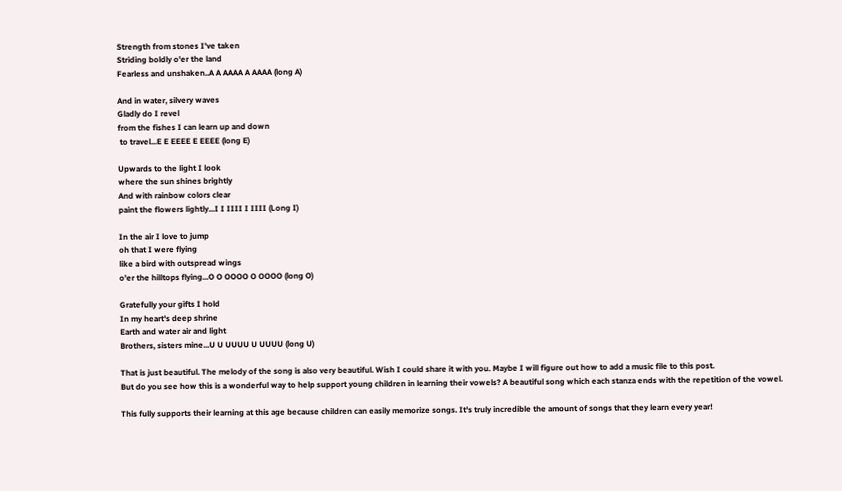Strength from stones I've taken
Striding boldly o'er the land
Fearless and unshaken..A A AAAA A AAAA (long A)

And in water, silvery waves
Gladly do I revel
from the fishes I can learn up and down
 to travel...E E EEEE E EEEE (long E)

Upwards to the light I look
where the sun shines brightly
And with rainbow colors clear
paint the flowers lightly...I I IIII I IIII (Long I)

In the air I love to jump
oh that I were flying
like a bird with outspread wings
o'er the hilltops flying...O O OOOO O OOOO (long O)

Gratefully your gifts I hold
In my heart's deep shrine
Earth and water air and light
Brothers, sisters mine...U U UUUU U UUUU (long U)

That is just beautiful. The melody of the song is also very beautiful. Wish I could share it with you. Maybe I will figure out how to add a music file to this post.
But do you see how this is a wonderful way to help support young children in learning their vowels? A beautiful song which each stanza ends with the repetition of the vowel.

This fully supports their learning at this age because children can easily memorize songs. It's truly incredible the amount of songs that they learn every year!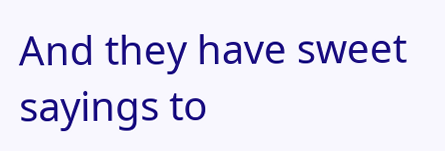And they have sweet sayings to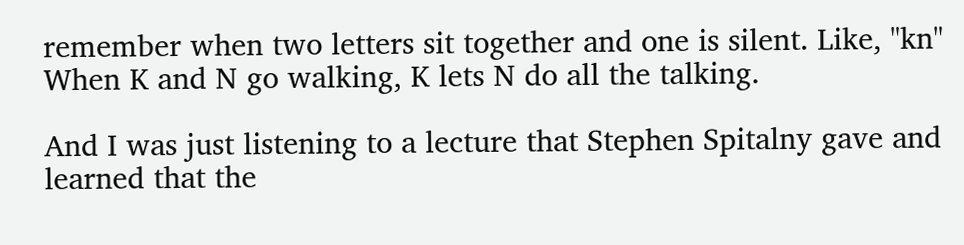remember when two letters sit together and one is silent. Like, "kn" When K and N go walking, K lets N do all the talking.

And I was just listening to a lecture that Stephen Spitalny gave and learned that the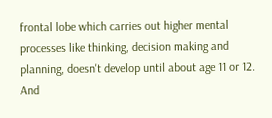frontal lobe which carries out higher mental processes like thinking, decision making and planning, doesn't develop until about age 11 or 12. And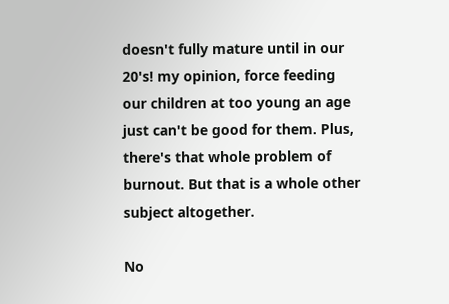doesn't fully mature until in our 20's! my opinion, force feeding our children at too young an age just can't be good for them. Plus, there's that whole problem of burnout. But that is a whole other subject altogether.

No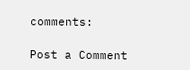comments:

Post a Comment